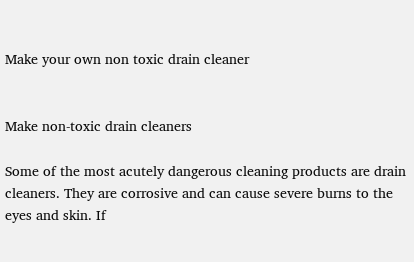Make your own non toxic drain cleaner


Make non-toxic drain cleaners

Some of the most acutely dangerous cleaning products are drain cleaners. They are corrosive and can cause severe burns to the eyes and skin. If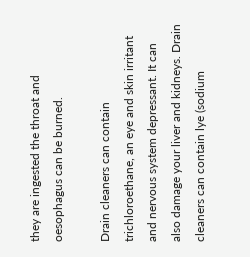they are ingested the throat and oesophagus can be burned.

Drain cleaners can contain trichloroethane, an eye and skin irritant and nervous system depressant. It can also damage your liver and kidneys. Drain cleaners can contain lye (sodium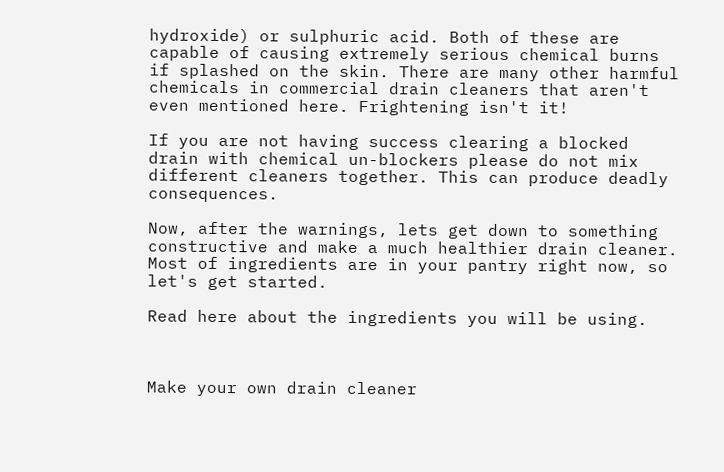hydroxide) or sulphuric acid. Both of these are capable of causing extremely serious chemical burns if splashed on the skin. There are many other harmful chemicals in commercial drain cleaners that aren't even mentioned here. Frightening isn't it!

If you are not having success clearing a blocked drain with chemical un-blockers please do not mix different cleaners together. This can produce deadly consequences.

Now, after the warnings, lets get down to something constructive and make a much healthier drain cleaner. Most of ingredients are in your pantry right now, so let's get started.

Read here about the ingredients you will be using.



Make your own drain cleaner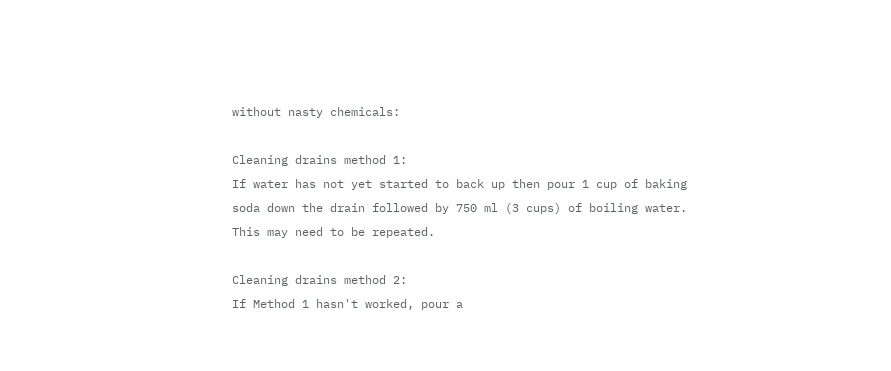without nasty chemicals:

Cleaning drains method 1:
If water has not yet started to back up then pour 1 cup of baking soda down the drain followed by 750 ml (3 cups) of boiling water. This may need to be repeated.

Cleaning drains method 2:
If Method 1 hasn't worked, pour a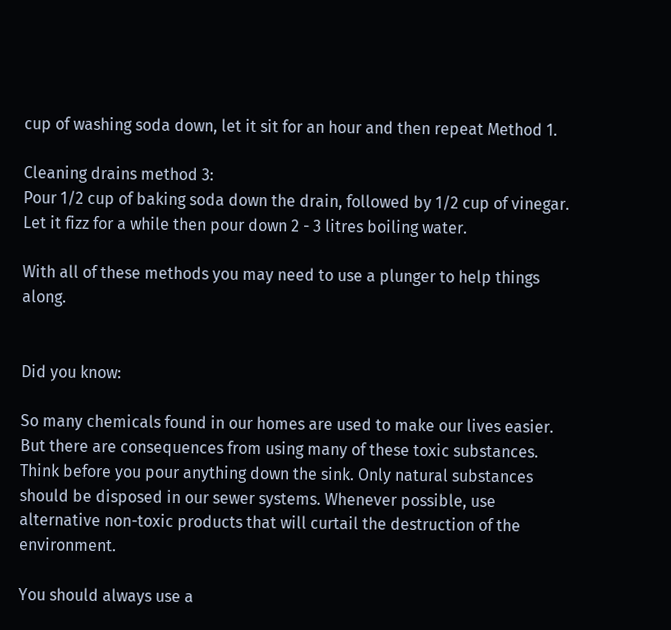cup of washing soda down, let it sit for an hour and then repeat Method 1.

Cleaning drains method 3:
Pour 1/2 cup of baking soda down the drain, followed by 1/2 cup of vinegar. Let it fizz for a while then pour down 2 - 3 litres boiling water.

With all of these methods you may need to use a plunger to help things along.


Did you know:

So many chemicals found in our homes are used to make our lives easier. But there are consequences from using many of these toxic substances. Think before you pour anything down the sink. Only natural substances should be disposed in our sewer systems. Whenever possible, use alternative non-toxic products that will curtail the destruction of the environment.

You should always use a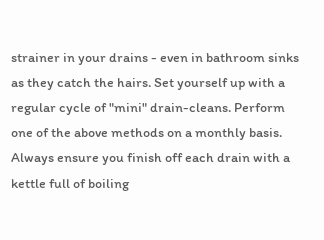strainer in your drains - even in bathroom sinks as they catch the hairs. Set yourself up with a regular cycle of "mini" drain-cleans. Perform one of the above methods on a monthly basis. Always ensure you finish off each drain with a kettle full of boiling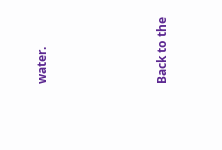water.




Back to the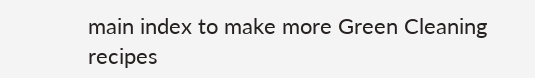main index to make more Green Cleaning recipes